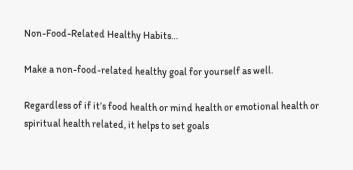Non-Food-Related Healthy Habits…

Make a non-food-related healthy goal for yourself as well.

Regardless of if it’s food health or mind health or emotional health or spiritual health related, it helps to set goals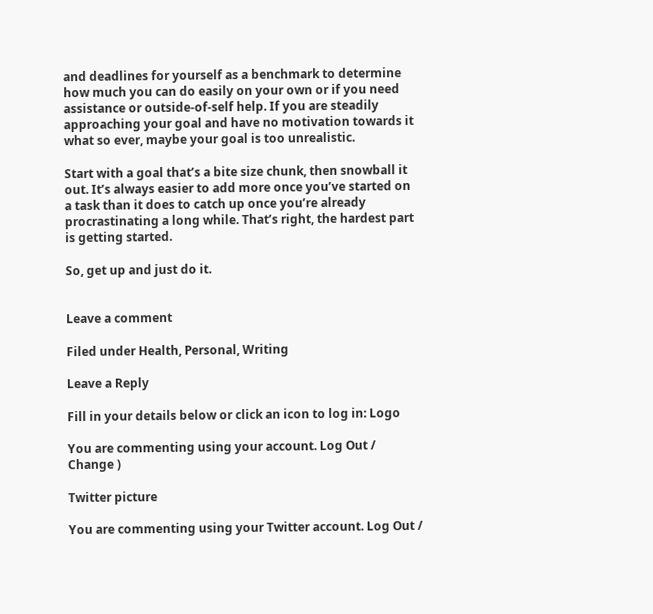and deadlines for yourself as a benchmark to determine how much you can do easily on your own or if you need assistance or outside-of-self help. If you are steadily approaching your goal and have no motivation towards it what so ever, maybe your goal is too unrealistic.

Start with a goal that’s a bite size chunk, then snowball it out. It’s always easier to add more once you’ve started on a task than it does to catch up once you’re already procrastinating a long while. That’s right, the hardest part is getting started.

So, get up and just do it.


Leave a comment

Filed under Health, Personal, Writing

Leave a Reply

Fill in your details below or click an icon to log in: Logo

You are commenting using your account. Log Out / Change )

Twitter picture

You are commenting using your Twitter account. Log Out /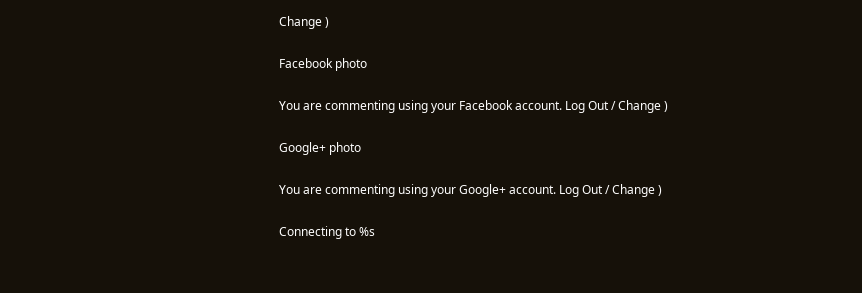Change )

Facebook photo

You are commenting using your Facebook account. Log Out / Change )

Google+ photo

You are commenting using your Google+ account. Log Out / Change )

Connecting to %s